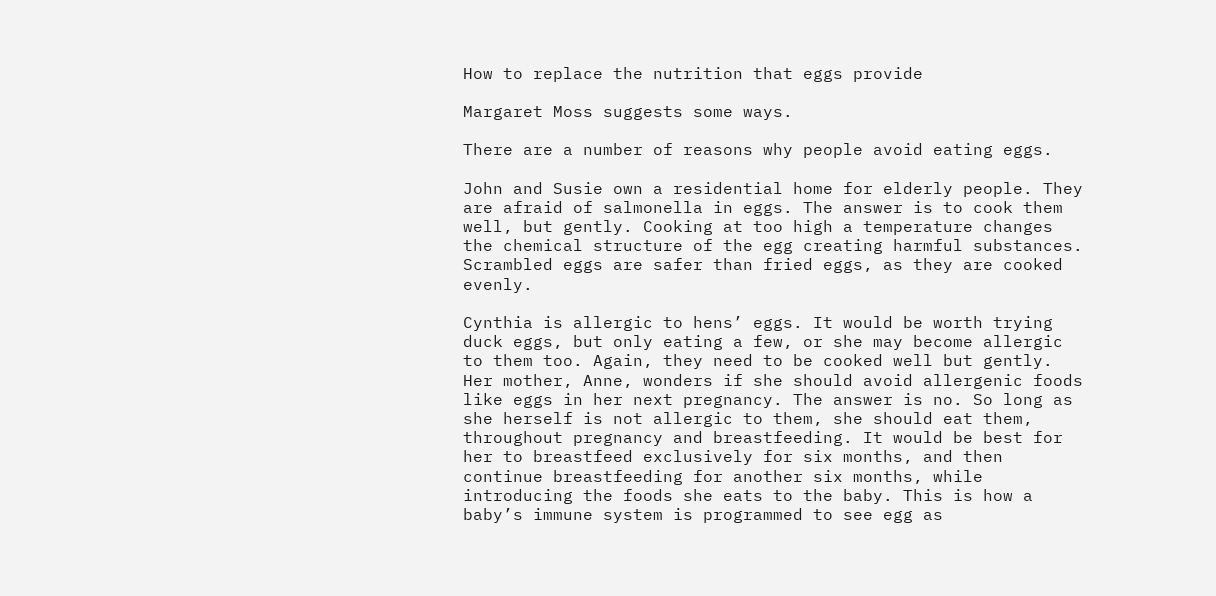How to replace the nutrition that eggs provide

Margaret Moss suggests some ways.

There are a number of reasons why people avoid eating eggs.

John and Susie own a residential home for elderly people. They are afraid of salmonella in eggs. The answer is to cook them well, but gently. Cooking at too high a temperature changes the chemical structure of the egg creating harmful substances. Scrambled eggs are safer than fried eggs, as they are cooked evenly.

Cynthia is allergic to hens’ eggs. It would be worth trying duck eggs, but only eating a few, or she may become allergic to them too. Again, they need to be cooked well but gently. Her mother, Anne, wonders if she should avoid allergenic foods like eggs in her next pregnancy. The answer is no. So long as she herself is not allergic to them, she should eat them, throughout pregnancy and breastfeeding. It would be best for her to breastfeed exclusively for six months, and then continue breastfeeding for another six months, while introducing the foods she eats to the baby. This is how a baby’s immune system is programmed to see egg as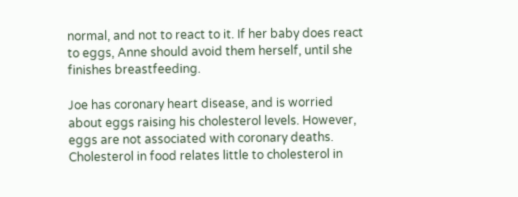normal, and not to react to it. If her baby does react to eggs, Anne should avoid them herself, until she finishes breastfeeding.

Joe has coronary heart disease, and is worried about eggs raising his cholesterol levels. However, eggs are not associated with coronary deaths. Cholesterol in food relates little to cholesterol in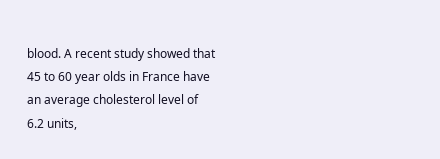blood. A recent study showed that 45 to 60 year olds in France have an average cholesterol level of 6.2 units,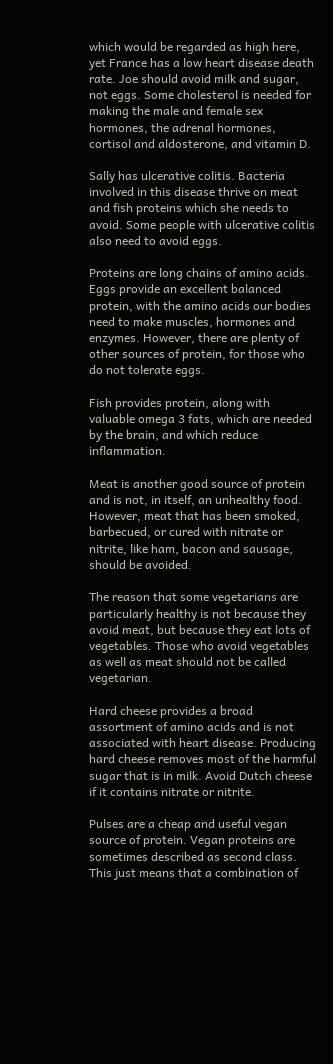which would be regarded as high here, yet France has a low heart disease death rate. Joe should avoid milk and sugar, not eggs. Some cholesterol is needed for making the male and female sex hormones, the adrenal hormones, cortisol and aldosterone, and vitamin D.

Sally has ulcerative colitis. Bacteria involved in this disease thrive on meat and fish proteins which she needs to avoid. Some people with ulcerative colitis also need to avoid eggs.

Proteins are long chains of amino acids. Eggs provide an excellent balanced protein, with the amino acids our bodies need to make muscles, hormones and enzymes. However, there are plenty of other sources of protein, for those who do not tolerate eggs.

Fish provides protein, along with valuable omega 3 fats, which are needed by the brain, and which reduce inflammation.

Meat is another good source of protein and is not, in itself, an unhealthy food. However, meat that has been smoked, barbecued, or cured with nitrate or nitrite, like ham, bacon and sausage, should be avoided.

The reason that some vegetarians are particularly healthy is not because they avoid meat, but because they eat lots of vegetables. Those who avoid vegetables as well as meat should not be called vegetarian.

Hard cheese provides a broad assortment of amino acids and is not associated with heart disease. Producing hard cheese removes most of the harmful sugar that is in milk. Avoid Dutch cheese if it contains nitrate or nitrite.

Pulses are a cheap and useful vegan source of protein. Vegan proteins are sometimes described as second class. This just means that a combination of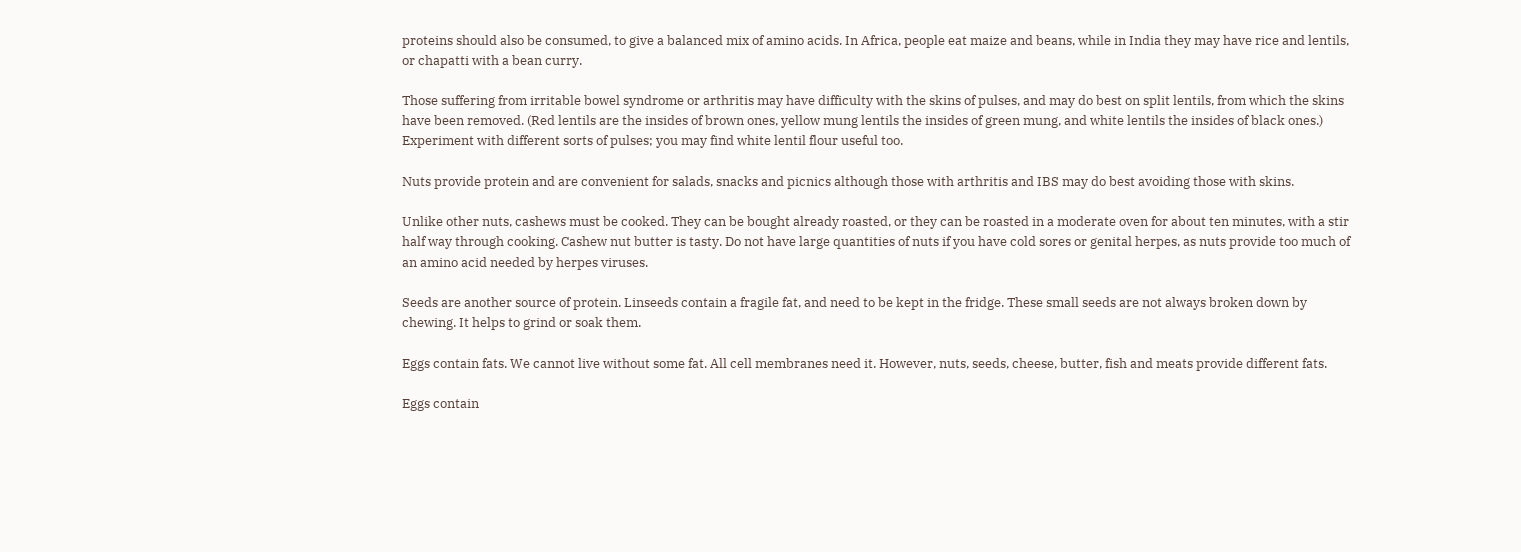proteins should also be consumed, to give a balanced mix of amino acids. In Africa, people eat maize and beans, while in India they may have rice and lentils, or chapatti with a bean curry.

Those suffering from irritable bowel syndrome or arthritis may have difficulty with the skins of pulses, and may do best on split lentils, from which the skins have been removed. (Red lentils are the insides of brown ones, yellow mung lentils the insides of green mung, and white lentils the insides of black ones.) Experiment with different sorts of pulses; you may find white lentil flour useful too.

Nuts provide protein and are convenient for salads, snacks and picnics although those with arthritis and IBS may do best avoiding those with skins.

Unlike other nuts, cashews must be cooked. They can be bought already roasted, or they can be roasted in a moderate oven for about ten minutes, with a stir half way through cooking. Cashew nut butter is tasty. Do not have large quantities of nuts if you have cold sores or genital herpes, as nuts provide too much of an amino acid needed by herpes viruses.

Seeds are another source of protein. Linseeds contain a fragile fat, and need to be kept in the fridge. These small seeds are not always broken down by chewing. It helps to grind or soak them.

Eggs contain fats. We cannot live without some fat. All cell membranes need it. However, nuts, seeds, cheese, butter, fish and meats provide different fats.

Eggs contain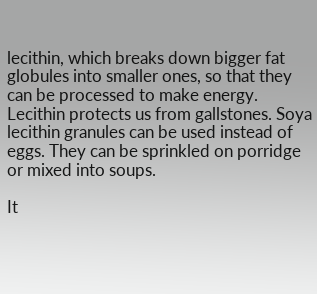lecithin, which breaks down bigger fat globules into smaller ones, so that they can be processed to make energy. Lecithin protects us from gallstones. Soya lecithin granules can be used instead of eggs. They can be sprinkled on porridge or mixed into soups.

It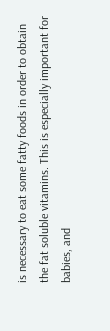is necessary to eat some fatty foods in order to obtain the fat soluble vitamins. This is especially important for babies, and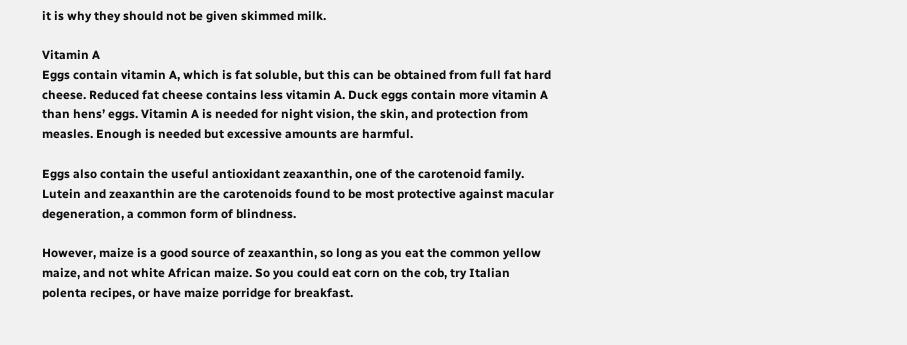it is why they should not be given skimmed milk.

Vitamin A
Eggs contain vitamin A, which is fat soluble, but this can be obtained from full fat hard cheese. Reduced fat cheese contains less vitamin A. Duck eggs contain more vitamin A than hens’ eggs. Vitamin A is needed for night vision, the skin, and protection from measles. Enough is needed but excessive amounts are harmful.

Eggs also contain the useful antioxidant zeaxanthin, one of the carotenoid family. Lutein and zeaxanthin are the carotenoids found to be most protective against macular degeneration, a common form of blindness.

However, maize is a good source of zeaxanthin, so long as you eat the common yellow maize, and not white African maize. So you could eat corn on the cob, try Italian polenta recipes, or have maize porridge for breakfast.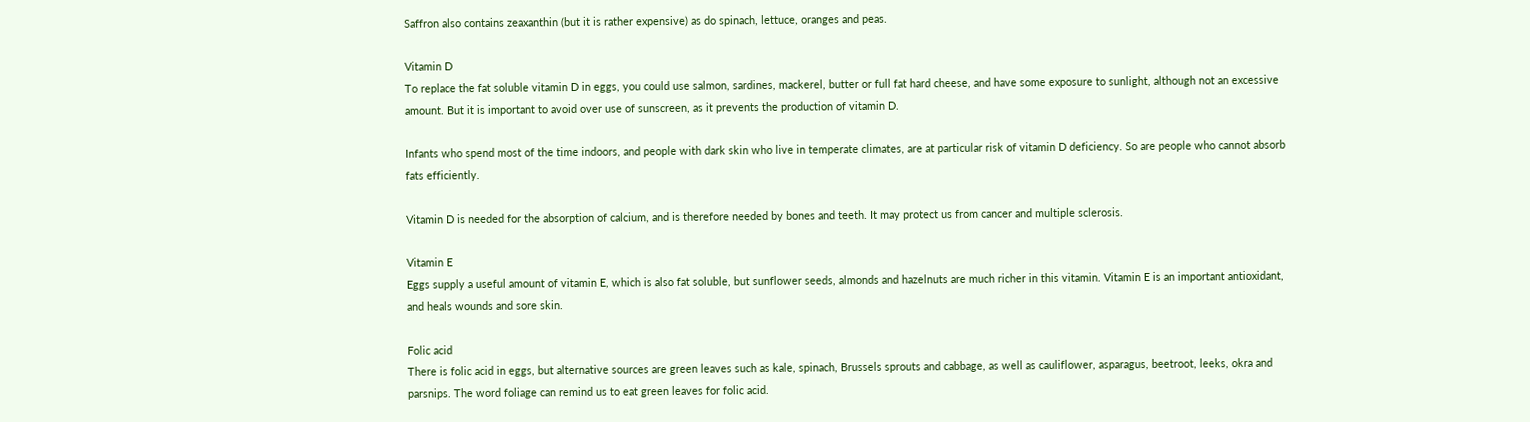Saffron also contains zeaxanthin (but it is rather expensive) as do spinach, lettuce, oranges and peas.

Vitamin D
To replace the fat soluble vitamin D in eggs, you could use salmon, sardines, mackerel, butter or full fat hard cheese, and have some exposure to sunlight, although not an excessive amount. But it is important to avoid over use of sunscreen, as it prevents the production of vitamin D.

Infants who spend most of the time indoors, and people with dark skin who live in temperate climates, are at particular risk of vitamin D deficiency. So are people who cannot absorb fats efficiently.

Vitamin D is needed for the absorption of calcium, and is therefore needed by bones and teeth. It may protect us from cancer and multiple sclerosis.

Vitamin E
Eggs supply a useful amount of vitamin E, which is also fat soluble, but sunflower seeds, almonds and hazelnuts are much richer in this vitamin. Vitamin E is an important antioxidant, and heals wounds and sore skin.

Folic acid
There is folic acid in eggs, but alternative sources are green leaves such as kale, spinach, Brussels sprouts and cabbage, as well as cauliflower, asparagus, beetroot, leeks, okra and parsnips. The word foliage can remind us to eat green leaves for folic acid.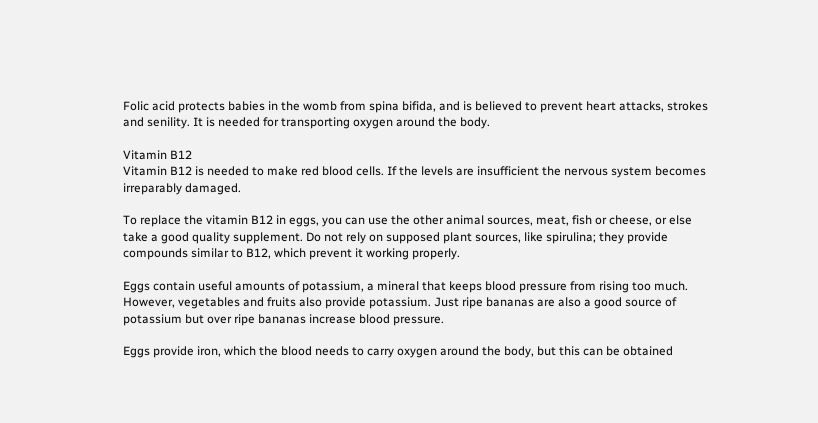Folic acid protects babies in the womb from spina bifida, and is believed to prevent heart attacks, strokes and senility. It is needed for transporting oxygen around the body.

Vitamin B12
Vitamin B12 is needed to make red blood cells. If the levels are insufficient the nervous system becomes irreparably damaged.

To replace the vitamin B12 in eggs, you can use the other animal sources, meat, fish or cheese, or else take a good quality supplement. Do not rely on supposed plant sources, like spirulina; they provide compounds similar to B12, which prevent it working properly.

Eggs contain useful amounts of potassium, a mineral that keeps blood pressure from rising too much. However, vegetables and fruits also provide potassium. Just ripe bananas are also a good source of potassium but over ripe bananas increase blood pressure.

Eggs provide iron, which the blood needs to carry oxygen around the body, but this can be obtained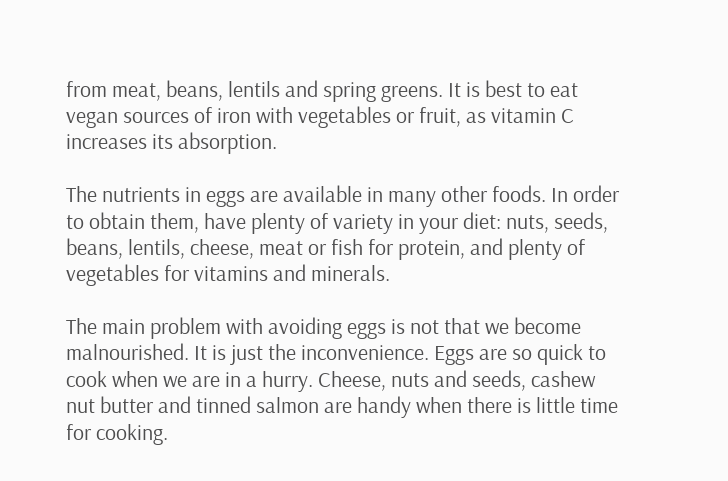from meat, beans, lentils and spring greens. It is best to eat vegan sources of iron with vegetables or fruit, as vitamin C increases its absorption.

The nutrients in eggs are available in many other foods. In order to obtain them, have plenty of variety in your diet: nuts, seeds, beans, lentils, cheese, meat or fish for protein, and plenty of vegetables for vitamins and minerals.

The main problem with avoiding eggs is not that we become malnourished. It is just the inconvenience. Eggs are so quick to cook when we are in a hurry. Cheese, nuts and seeds, cashew nut butter and tinned salmon are handy when there is little time for cooking.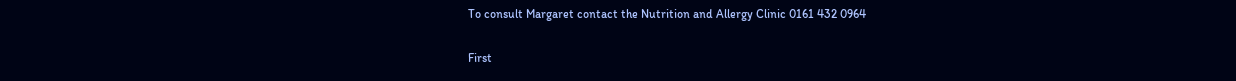To consult Margaret contact the Nutrition and Allergy Clinic 0161 432 0964

First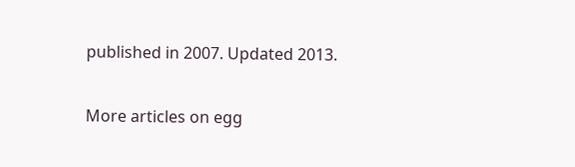published in 2007. Updated 2013.

More articles on egg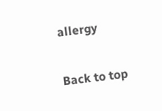allergy

Back to top